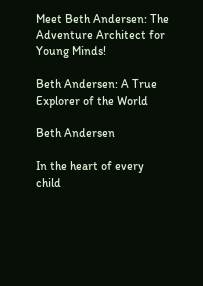Meet Beth Andersen: The Adventure Architect for Young Minds!

Beth Andersen: A True Explorer of the World

Beth Andersen

In the heart of every child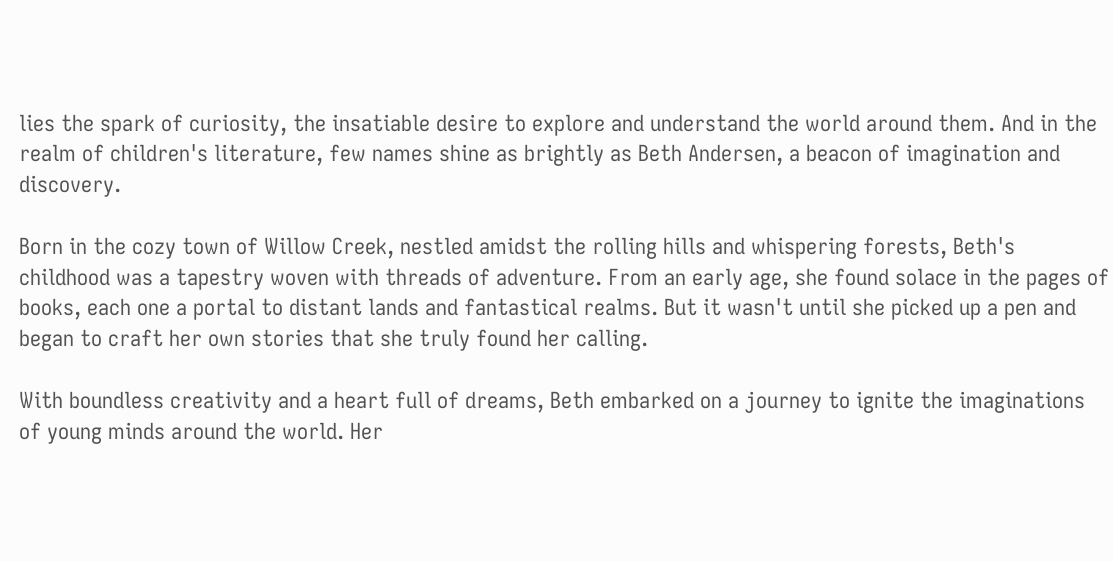lies the spark of curiosity, the insatiable desire to explore and understand the world around them. And in the realm of children's literature, few names shine as brightly as Beth Andersen, a beacon of imagination and discovery.

Born in the cozy town of Willow Creek, nestled amidst the rolling hills and whispering forests, Beth's childhood was a tapestry woven with threads of adventure. From an early age, she found solace in the pages of books, each one a portal to distant lands and fantastical realms. But it wasn't until she picked up a pen and began to craft her own stories that she truly found her calling.

With boundless creativity and a heart full of dreams, Beth embarked on a journey to ignite the imaginations of young minds around the world. Her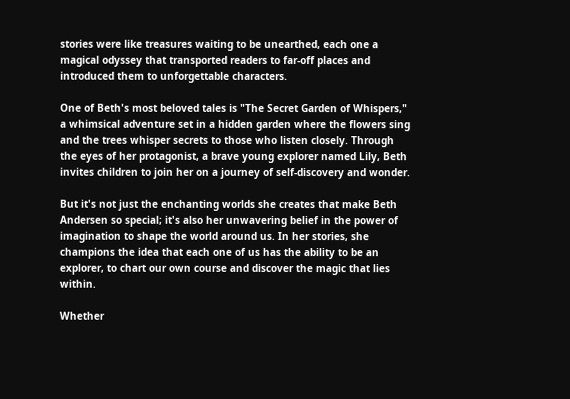stories were like treasures waiting to be unearthed, each one a magical odyssey that transported readers to far-off places and introduced them to unforgettable characters.

One of Beth's most beloved tales is "The Secret Garden of Whispers," a whimsical adventure set in a hidden garden where the flowers sing and the trees whisper secrets to those who listen closely. Through the eyes of her protagonist, a brave young explorer named Lily, Beth invites children to join her on a journey of self-discovery and wonder.

But it's not just the enchanting worlds she creates that make Beth Andersen so special; it's also her unwavering belief in the power of imagination to shape the world around us. In her stories, she champions the idea that each one of us has the ability to be an explorer, to chart our own course and discover the magic that lies within.

Whether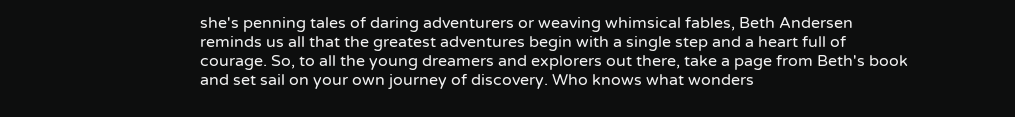she's penning tales of daring adventurers or weaving whimsical fables, Beth Andersen reminds us all that the greatest adventures begin with a single step and a heart full of courage. So, to all the young dreamers and explorers out there, take a page from Beth's book and set sail on your own journey of discovery. Who knows what wonders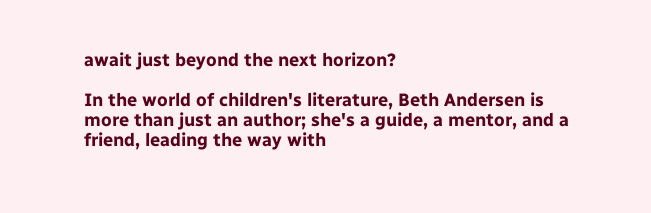await just beyond the next horizon?

In the world of children's literature, Beth Andersen is more than just an author; she's a guide, a mentor, and a friend, leading the way with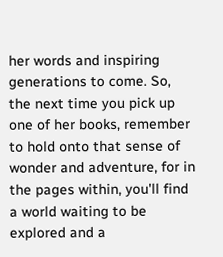her words and inspiring generations to come. So, the next time you pick up one of her books, remember to hold onto that sense of wonder and adventure, for in the pages within, you'll find a world waiting to be explored and a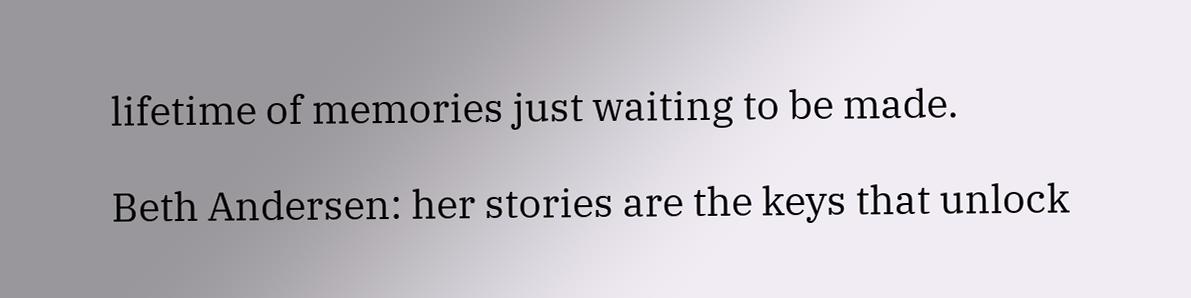lifetime of memories just waiting to be made.

Beth Andersen: her stories are the keys that unlock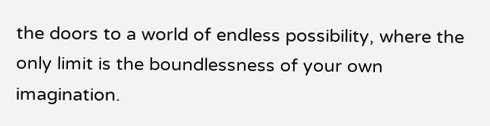the doors to a world of endless possibility, where the only limit is the boundlessness of your own imagination.